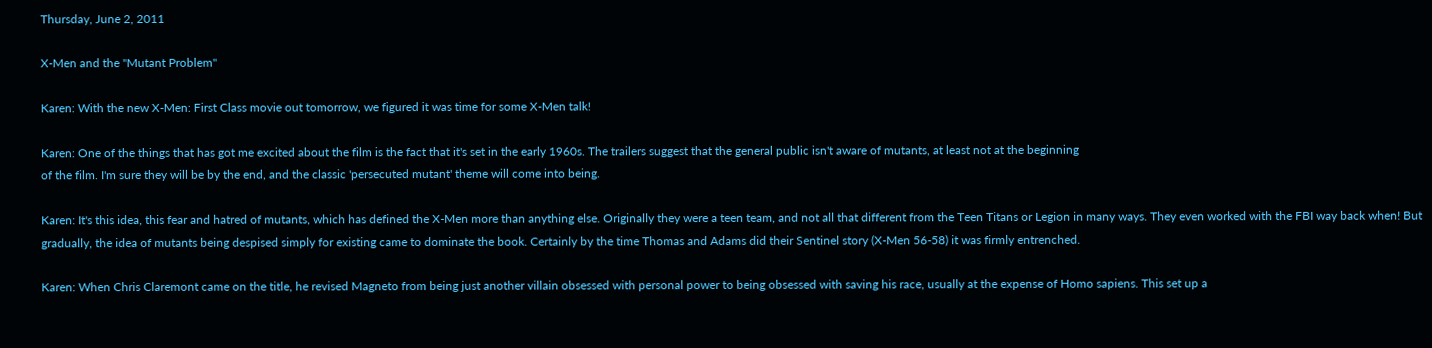Thursday, June 2, 2011

X-Men and the "Mutant Problem"

Karen: With the new X-Men: First Class movie out tomorrow, we figured it was time for some X-Men talk!

Karen: One of the things that has got me excited about the film is the fact that it's set in the early 1960s. The trailers suggest that the general public isn't aware of mutants, at least not at the beginning
of the film. I'm sure they will be by the end, and the classic 'persecuted mutant' theme will come into being.

Karen: It's this idea, this fear and hatred of mutants, which has defined the X-Men more than anything else. Originally they were a teen team, and not all that different from the Teen Titans or Legion in many ways. They even worked with the FBI way back when! But gradually, the idea of mutants being despised simply for existing came to dominate the book. Certainly by the time Thomas and Adams did their Sentinel story (X-Men 56-58) it was firmly entrenched.

Karen: When Chris Claremont came on the title, he revised Magneto from being just another villain obsessed with personal power to being obsessed with saving his race, usually at the expense of Homo sapiens. This set up a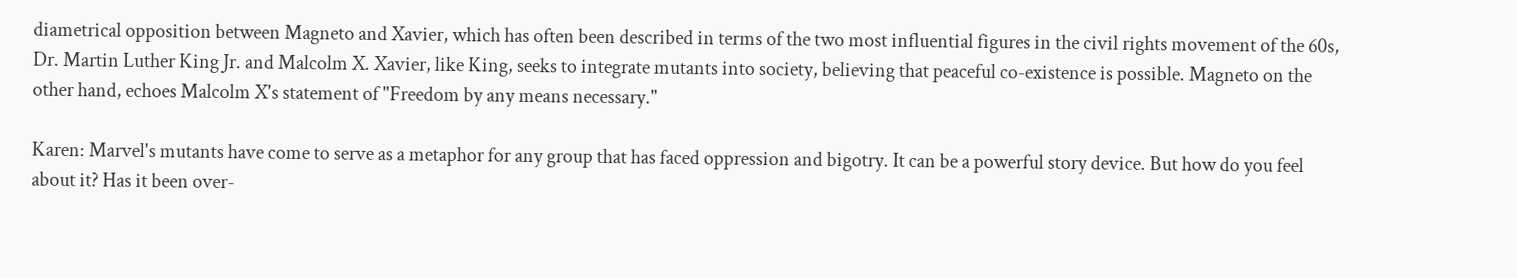diametrical opposition between Magneto and Xavier, which has often been described in terms of the two most influential figures in the civil rights movement of the 60s, Dr. Martin Luther King Jr. and Malcolm X. Xavier, like King, seeks to integrate mutants into society, believing that peaceful co-existence is possible. Magneto on the other hand, echoes Malcolm X's statement of "Freedom by any means necessary."

Karen: Marvel's mutants have come to serve as a metaphor for any group that has faced oppression and bigotry. It can be a powerful story device. But how do you feel about it? Has it been over-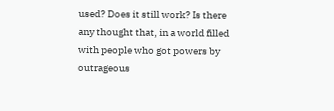used? Does it still work? Is there any thought that, in a world filled with people who got powers by outrageous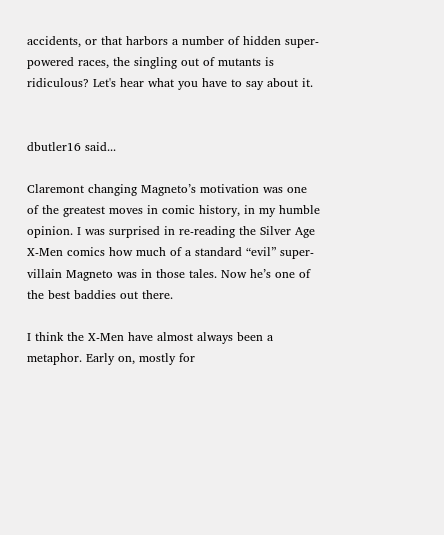accidents, or that harbors a number of hidden super-powered races, the singling out of mutants is ridiculous? Let's hear what you have to say about it.


dbutler16 said...

Claremont changing Magneto’s motivation was one of the greatest moves in comic history, in my humble opinion. I was surprised in re-reading the Silver Age X-Men comics how much of a standard “evil” super-villain Magneto was in those tales. Now he’s one of the best baddies out there.

I think the X-Men have almost always been a metaphor. Early on, mostly for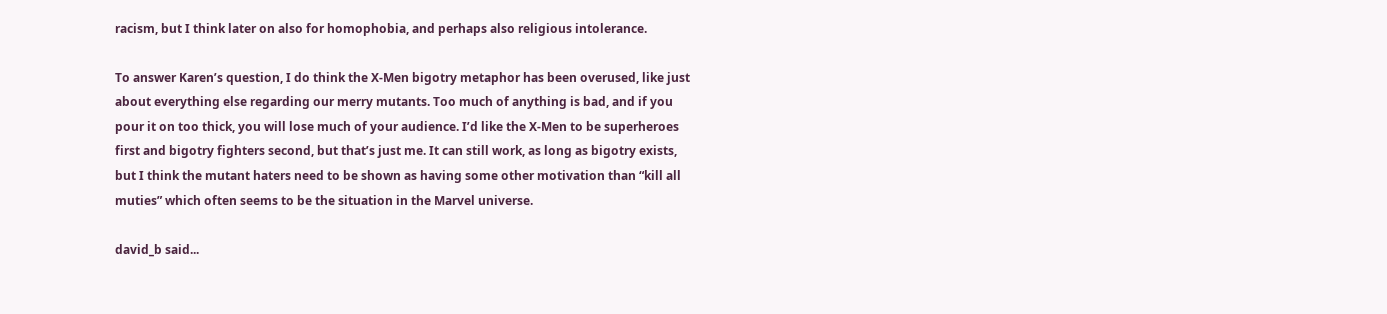racism, but I think later on also for homophobia, and perhaps also religious intolerance.

To answer Karen’s question, I do think the X-Men bigotry metaphor has been overused, like just about everything else regarding our merry mutants. Too much of anything is bad, and if you pour it on too thick, you will lose much of your audience. I’d like the X-Men to be superheroes first and bigotry fighters second, but that’s just me. It can still work, as long as bigotry exists, but I think the mutant haters need to be shown as having some other motivation than “kill all muties” which often seems to be the situation in the Marvel universe.

david_b said...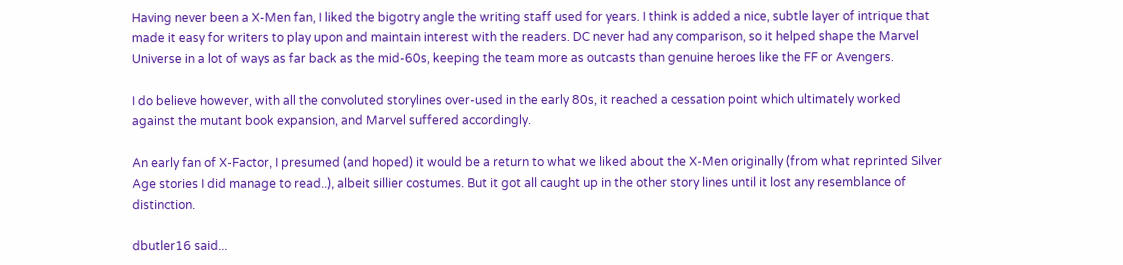Having never been a X-Men fan, I liked the bigotry angle the writing staff used for years. I think is added a nice, subtle layer of intrique that made it easy for writers to play upon and maintain interest with the readers. DC never had any comparison, so it helped shape the Marvel Universe in a lot of ways as far back as the mid-60s, keeping the team more as outcasts than genuine heroes like the FF or Avengers.

I do believe however, with all the convoluted storylines over-used in the early 80s, it reached a cessation point which ultimately worked against the mutant book expansion, and Marvel suffered accordingly.

An early fan of X-Factor, I presumed (and hoped) it would be a return to what we liked about the X-Men originally (from what reprinted Silver Age stories I did manage to read..), albeit sillier costumes. But it got all caught up in the other story lines until it lost any resemblance of distinction.

dbutler16 said...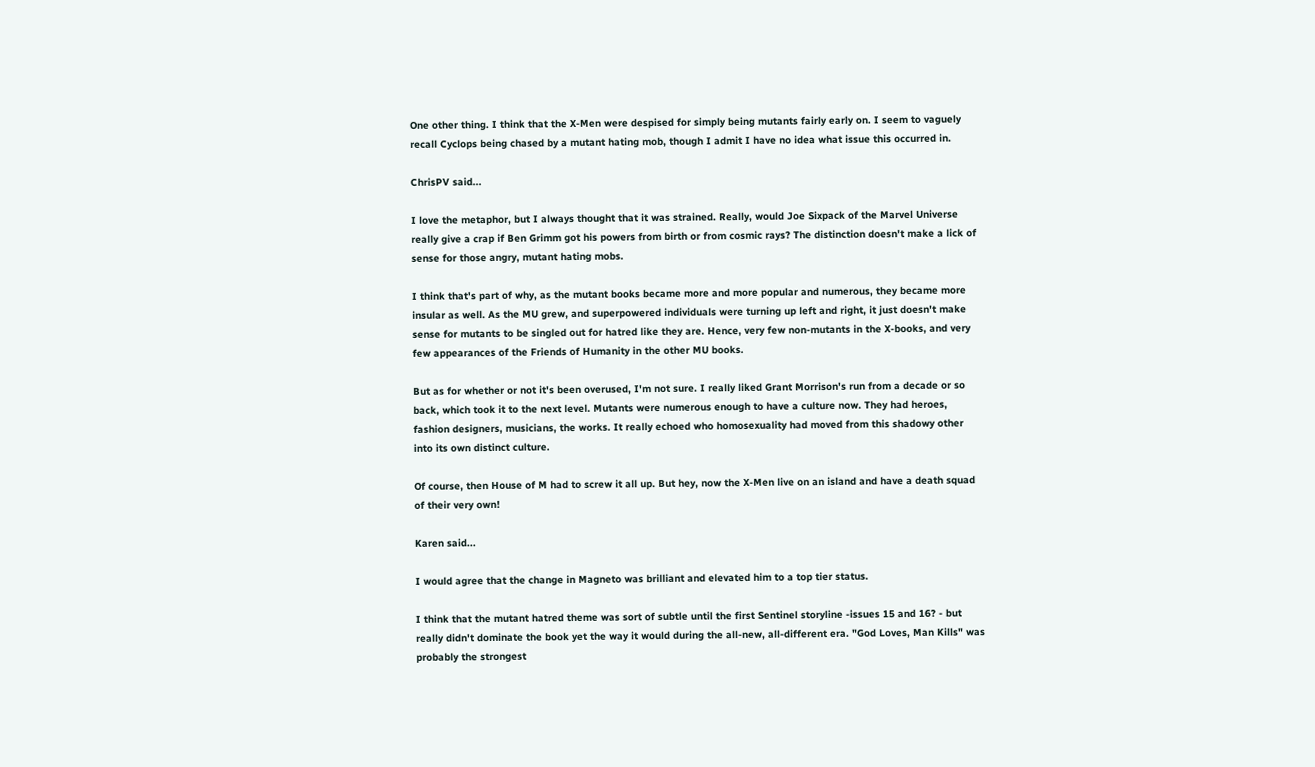One other thing. I think that the X-Men were despised for simply being mutants fairly early on. I seem to vaguely recall Cyclops being chased by a mutant hating mob, though I admit I have no idea what issue this occurred in.

ChrisPV said...

I love the metaphor, but I always thought that it was strained. Really, would Joe Sixpack of the Marvel Universe really give a crap if Ben Grimm got his powers from birth or from cosmic rays? The distinction doesn't make a lick of sense for those angry, mutant hating mobs.

I think that's part of why, as the mutant books became more and more popular and numerous, they became more insular as well. As the MU grew, and superpowered individuals were turning up left and right, it just doesn't make sense for mutants to be singled out for hatred like they are. Hence, very few non-mutants in the X-books, and very few appearances of the Friends of Humanity in the other MU books.

But as for whether or not it's been overused, I'm not sure. I really liked Grant Morrison's run from a decade or so back, which took it to the next level. Mutants were numerous enough to have a culture now. They had heroes, fashion designers, musicians, the works. It really echoed who homosexuality had moved from this shadowy other into its own distinct culture.

Of course, then House of M had to screw it all up. But hey, now the X-Men live on an island and have a death squad of their very own!

Karen said...

I would agree that the change in Magneto was brilliant and elevated him to a top tier status.

I think that the mutant hatred theme was sort of subtle until the first Sentinel storyline -issues 15 and 16? - but really didn't dominate the book yet the way it would during the all-new, all-different era. "God Loves, Man Kills" was probably the strongest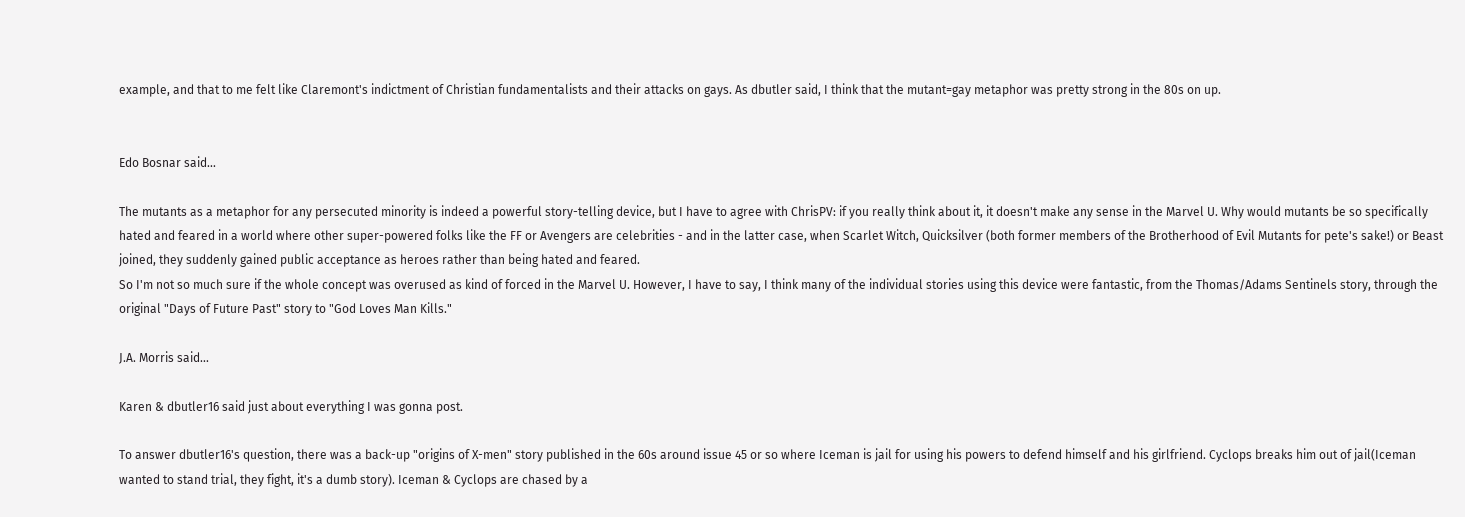example, and that to me felt like Claremont's indictment of Christian fundamentalists and their attacks on gays. As dbutler said, I think that the mutant=gay metaphor was pretty strong in the 80s on up.


Edo Bosnar said...

The mutants as a metaphor for any persecuted minority is indeed a powerful story-telling device, but I have to agree with ChrisPV: if you really think about it, it doesn't make any sense in the Marvel U. Why would mutants be so specifically hated and feared in a world where other super-powered folks like the FF or Avengers are celebrities - and in the latter case, when Scarlet Witch, Quicksilver (both former members of the Brotherhood of Evil Mutants for pete's sake!) or Beast joined, they suddenly gained public acceptance as heroes rather than being hated and feared.
So I'm not so much sure if the whole concept was overused as kind of forced in the Marvel U. However, I have to say, I think many of the individual stories using this device were fantastic, from the Thomas/Adams Sentinels story, through the original "Days of Future Past" story to "God Loves Man Kills."

J.A. Morris said...

Karen & dbutler16 said just about everything I was gonna post.

To answer dbutler16's question, there was a back-up "origins of X-men" story published in the 60s around issue 45 or so where Iceman is jail for using his powers to defend himself and his girlfriend. Cyclops breaks him out of jail(Iceman wanted to stand trial, they fight, it's a dumb story). Iceman & Cyclops are chased by a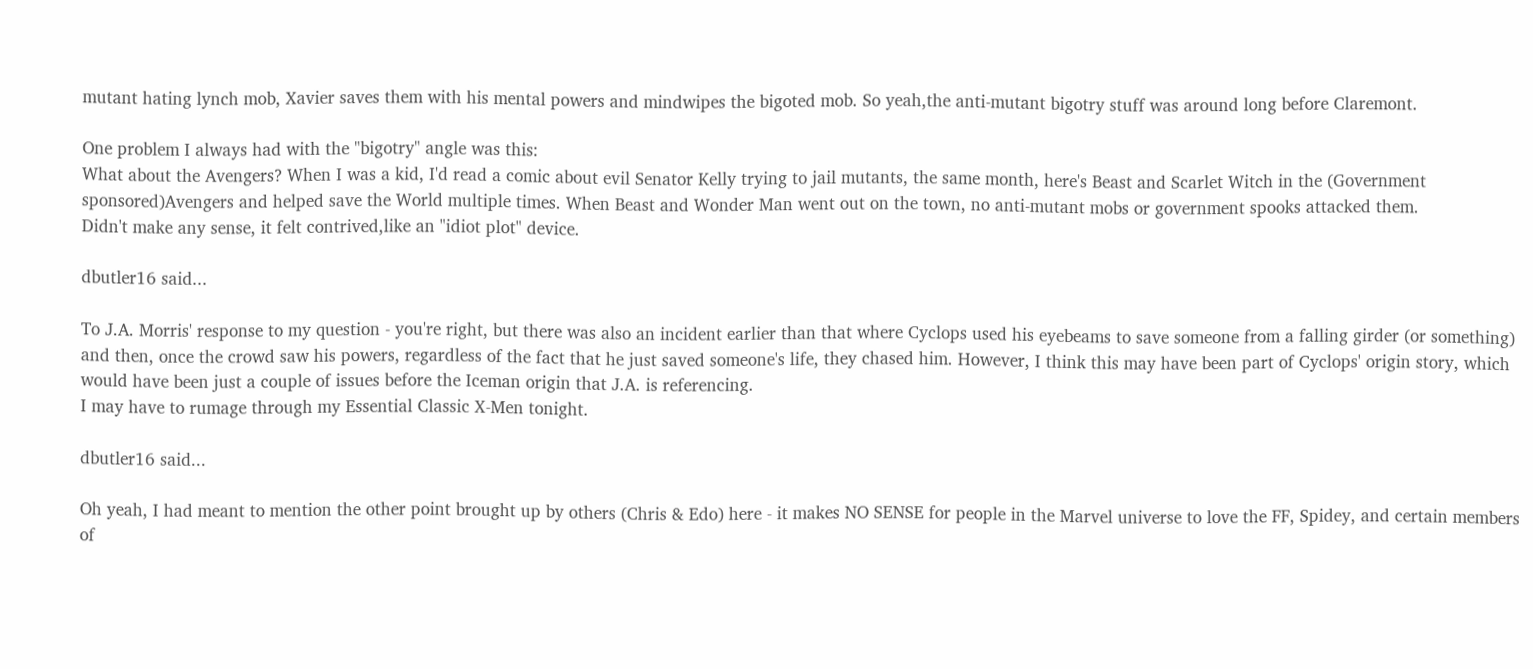mutant hating lynch mob, Xavier saves them with his mental powers and mindwipes the bigoted mob. So yeah,the anti-mutant bigotry stuff was around long before Claremont.

One problem I always had with the "bigotry" angle was this:
What about the Avengers? When I was a kid, I'd read a comic about evil Senator Kelly trying to jail mutants, the same month, here's Beast and Scarlet Witch in the (Government sponsored)Avengers and helped save the World multiple times. When Beast and Wonder Man went out on the town, no anti-mutant mobs or government spooks attacked them.
Didn't make any sense, it felt contrived,like an "idiot plot" device.

dbutler16 said...

To J.A. Morris' response to my question - you're right, but there was also an incident earlier than that where Cyclops used his eyebeams to save someone from a falling girder (or something) and then, once the crowd saw his powers, regardless of the fact that he just saved someone's life, they chased him. However, I think this may have been part of Cyclops' origin story, which would have been just a couple of issues before the Iceman origin that J.A. is referencing.
I may have to rumage through my Essential Classic X-Men tonight.

dbutler16 said...

Oh yeah, I had meant to mention the other point brought up by others (Chris & Edo) here - it makes NO SENSE for people in the Marvel universe to love the FF, Spidey, and certain members of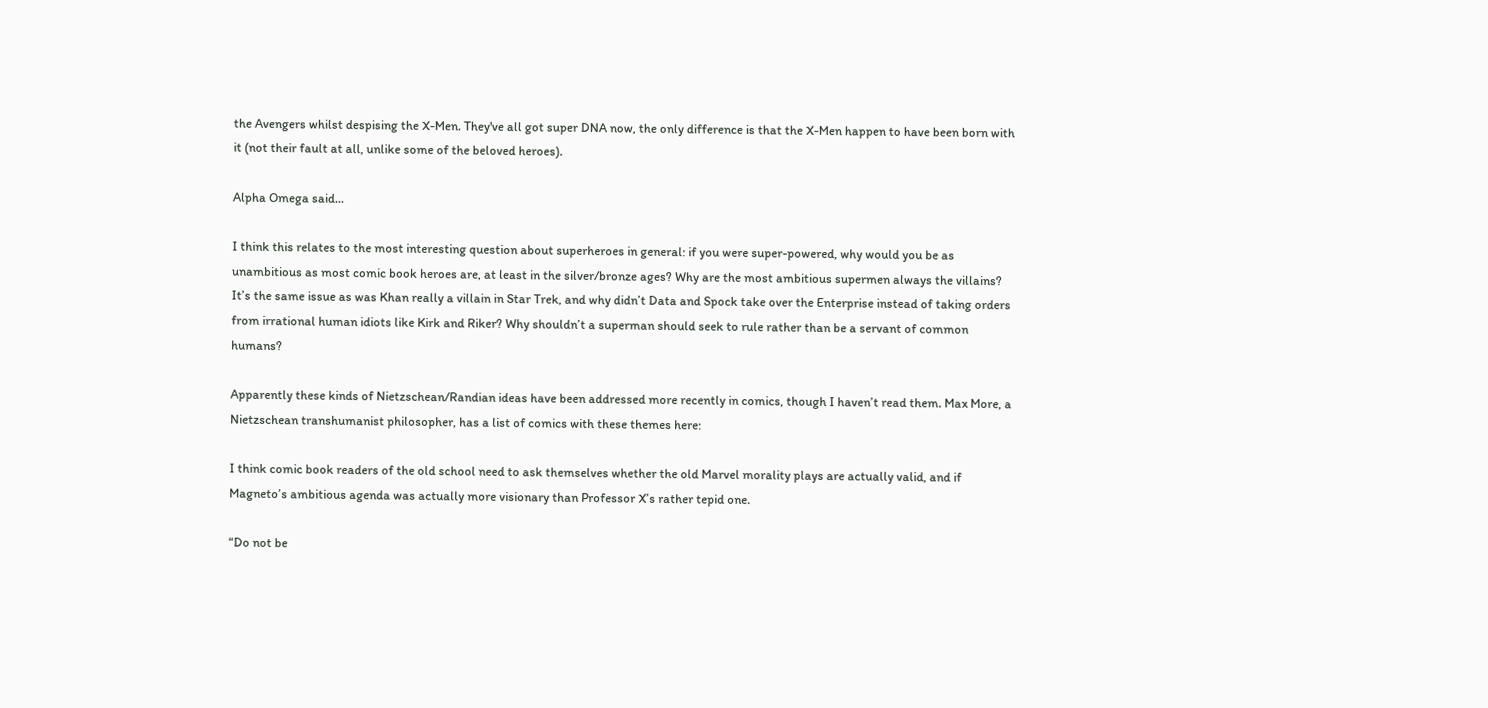the Avengers whilst despising the X-Men. They've all got super DNA now, the only difference is that the X-Men happen to have been born with it (not their fault at all, unlike some of the beloved heroes).

Alpha Omega said...

I think this relates to the most interesting question about superheroes in general: if you were super-powered, why would you be as unambitious as most comic book heroes are, at least in the silver/bronze ages? Why are the most ambitious supermen always the villains? It’s the same issue as was Khan really a villain in Star Trek, and why didn’t Data and Spock take over the Enterprise instead of taking orders from irrational human idiots like Kirk and Riker? Why shouldn’t a superman should seek to rule rather than be a servant of common humans?

Apparently these kinds of Nietzschean/Randian ideas have been addressed more recently in comics, though I haven’t read them. Max More, a Nietzschean transhumanist philosopher, has a list of comics with these themes here:

I think comic book readers of the old school need to ask themselves whether the old Marvel morality plays are actually valid, and if Magneto’s ambitious agenda was actually more visionary than Professor X’s rather tepid one.

“Do not be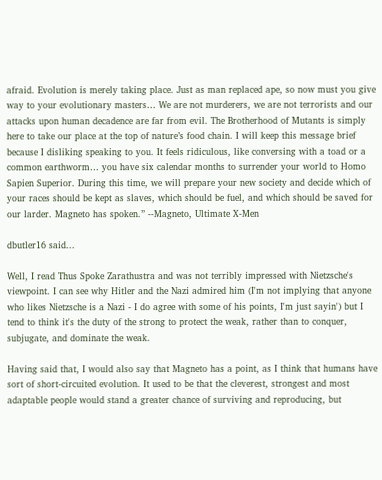afraid. Evolution is merely taking place. Just as man replaced ape, so now must you give way to your evolutionary masters… We are not murderers, we are not terrorists and our attacks upon human decadence are far from evil. The Brotherhood of Mutants is simply here to take our place at the top of nature’s food chain. I will keep this message brief because I disliking speaking to you. It feels ridiculous, like conversing with a toad or a common earthworm… you have six calendar months to surrender your world to Homo Sapien Superior. During this time, we will prepare your new society and decide which of your races should be kept as slaves, which should be fuel, and which should be saved for our larder. Magneto has spoken.” --Magneto, Ultimate X-Men

dbutler16 said...

Well, I read Thus Spoke Zarathustra and was not terribly impressed with Nietzsche's viewpoint. I can see why Hitler and the Nazi admired him (I'm not implying that anyone who likes Nietzsche is a Nazi - I do agree with some of his points, I'm just sayin') but I tend to think it's the duty of the strong to protect the weak, rather than to conquer, subjugate, and dominate the weak.

Having said that, I would also say that Magneto has a point, as I think that humans have sort of short-circuited evolution. It used to be that the cleverest, strongest and most adaptable people would stand a greater chance of surviving and reproducing, but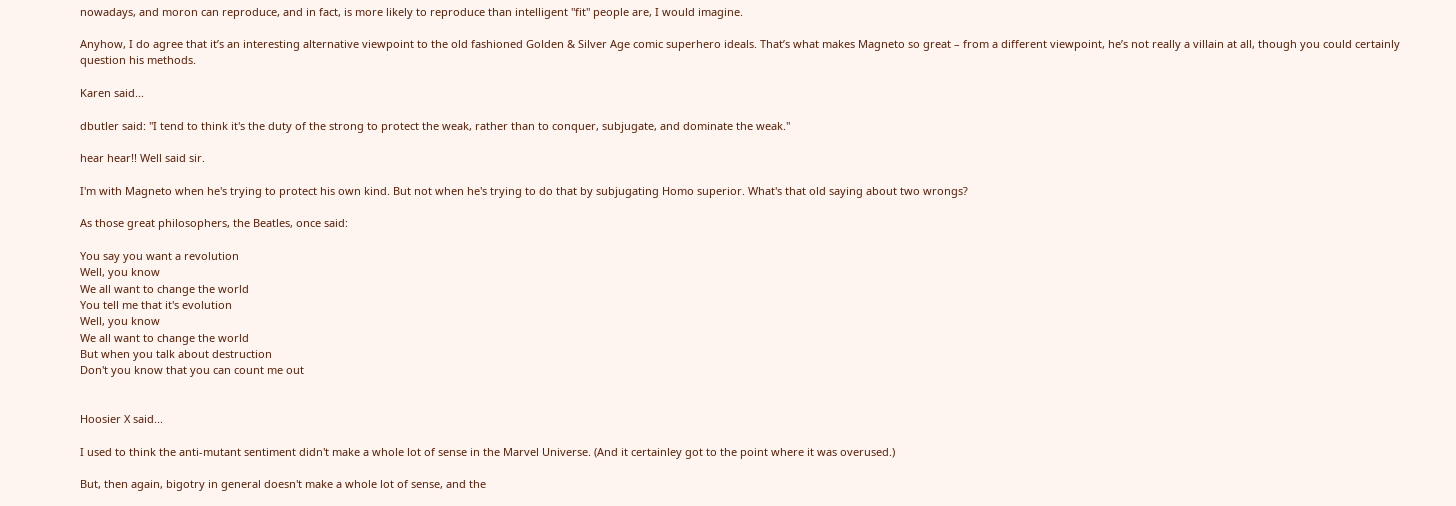nowadays, and moron can reproduce, and in fact, is more likely to reproduce than intelligent "fit" people are, I would imagine.

Anyhow, I do agree that it’s an interesting alternative viewpoint to the old fashioned Golden & Silver Age comic superhero ideals. That’s what makes Magneto so great – from a different viewpoint, he’s not really a villain at all, though you could certainly question his methods.

Karen said...

dbutler said: "I tend to think it's the duty of the strong to protect the weak, rather than to conquer, subjugate, and dominate the weak."

hear hear!! Well said sir.

I'm with Magneto when he's trying to protect his own kind. But not when he's trying to do that by subjugating Homo superior. What's that old saying about two wrongs?

As those great philosophers, the Beatles, once said:

You say you want a revolution
Well, you know
We all want to change the world
You tell me that it's evolution
Well, you know
We all want to change the world
But when you talk about destruction
Don't you know that you can count me out


Hoosier X said...

I used to think the anti-mutant sentiment didn't make a whole lot of sense in the Marvel Universe. (And it certainley got to the point where it was overused.)

But, then again, bigotry in general doesn't make a whole lot of sense, and the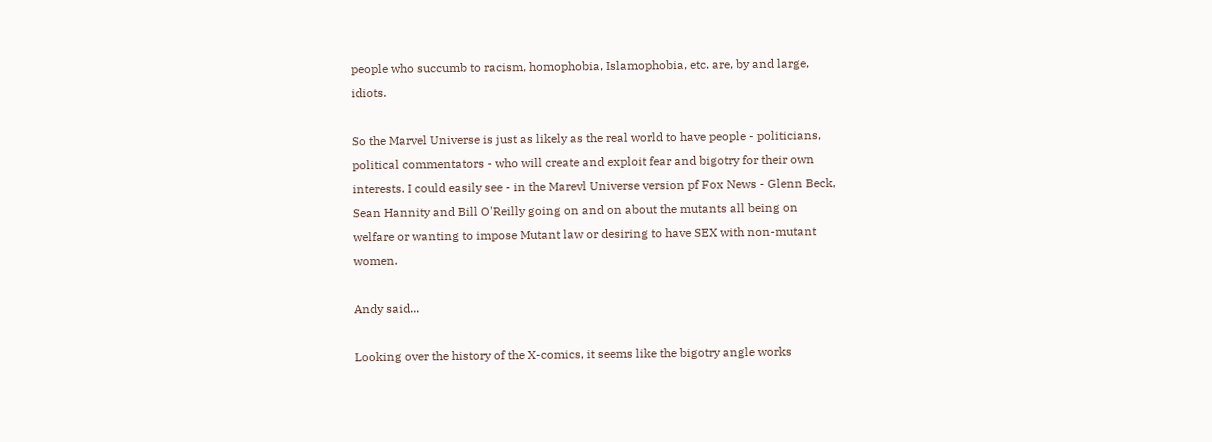people who succumb to racism, homophobia, Islamophobia, etc. are, by and large, idiots.

So the Marvel Universe is just as likely as the real world to have people - politicians, political commentators - who will create and exploit fear and bigotry for their own interests. I could easily see - in the Marevl Universe version pf Fox News - Glenn Beck, Sean Hannity and Bill O'Reilly going on and on about the mutants all being on welfare or wanting to impose Mutant law or desiring to have SEX with non-mutant women.

Andy said...

Looking over the history of the X-comics, it seems like the bigotry angle works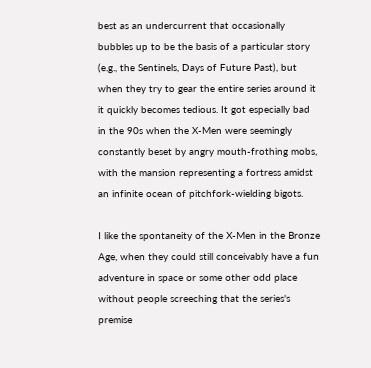best as an undercurrent that occasionally bubbles up to be the basis of a particular story (e.g., the Sentinels, Days of Future Past), but when they try to gear the entire series around it it quickly becomes tedious. It got especially bad in the 90s when the X-Men were seemingly constantly beset by angry mouth-frothing mobs, with the mansion representing a fortress amidst an infinite ocean of pitchfork-wielding bigots.

I like the spontaneity of the X-Men in the Bronze Age, when they could still conceivably have a fun adventure in space or some other odd place without people screeching that the series's premise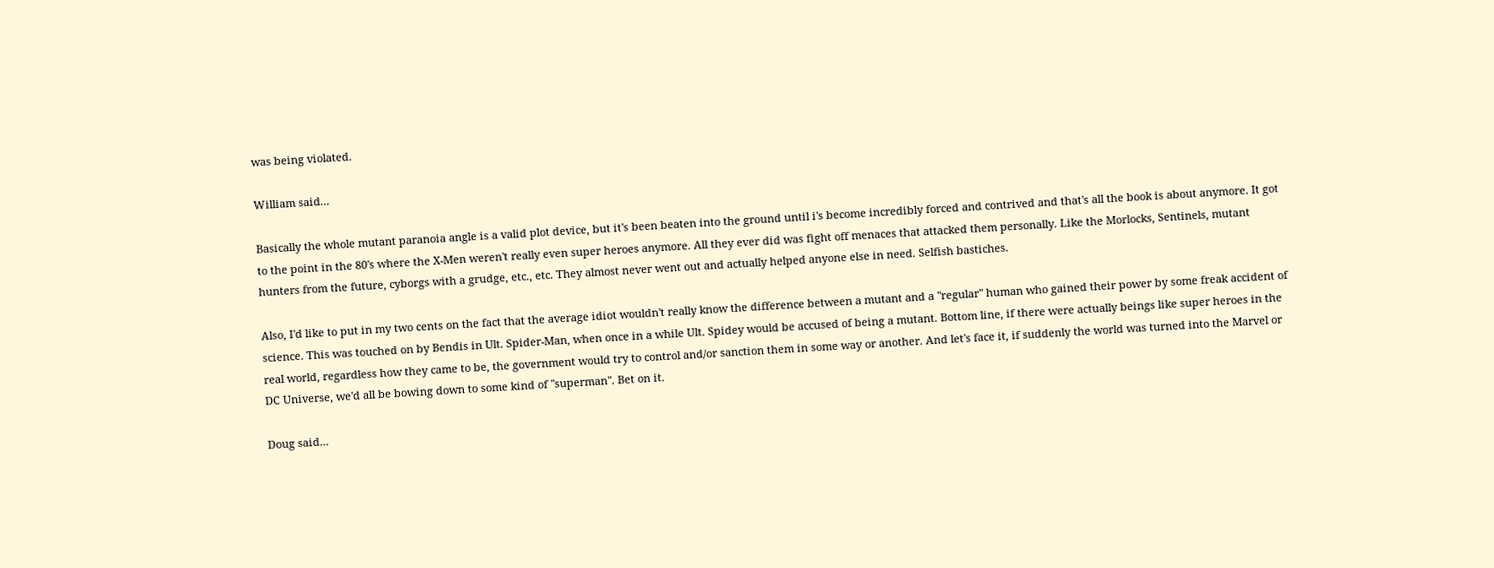was being violated.

William said...

Basically the whole mutant paranoia angle is a valid plot device, but it's been beaten into the ground until i's become incredibly forced and contrived and that's all the book is about anymore. It got to the point in the 80's where the X-Men weren't really even super heroes anymore. All they ever did was fight off menaces that attacked them personally. Like the Morlocks, Sentinels, mutant hunters from the future, cyborgs with a grudge, etc., etc. They almost never went out and actually helped anyone else in need. Selfish bastiches.

Also, I'd like to put in my two cents on the fact that the average idiot wouldn't really know the difference between a mutant and a "regular" human who gained their power by some freak accident of science. This was touched on by Bendis in Ult. Spider-Man, when once in a while Ult. Spidey would be accused of being a mutant. Bottom line, if there were actually beings like super heroes in the real world, regardless how they came to be, the government would try to control and/or sanction them in some way or another. And let's face it, if suddenly the world was turned into the Marvel or DC Universe, we'd all be bowing down to some kind of "superman". Bet on it.

Doug said...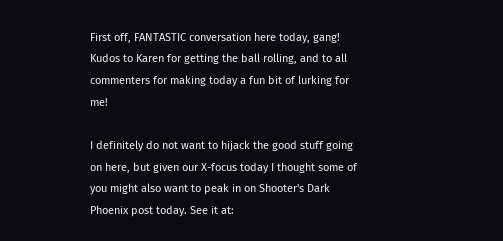First off, FANTASTIC conversation here today, gang! Kudos to Karen for getting the ball rolling, and to all commenters for making today a fun bit of lurking for me!

I definitely do not want to hijack the good stuff going on here, but given our X-focus today I thought some of you might also want to peak in on Shooter's Dark Phoenix post today. See it at: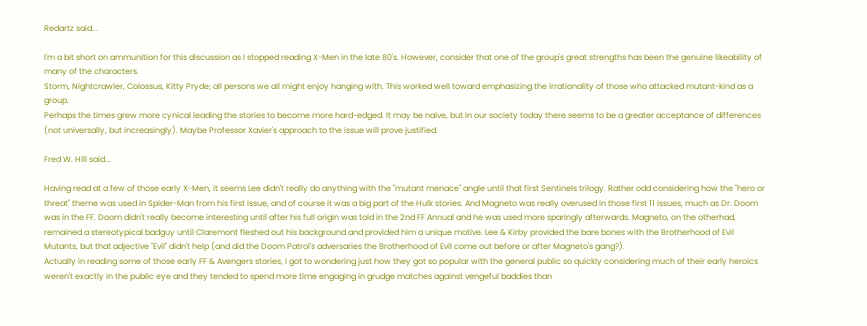Redartz said...

I'm a bit short on ammunition for this discussion as I stopped reading X-Men in the late 80's. However, consider that one of the group's great strengths has been the genuine likeability of many of the characters.
Storm, Nightcrawler, Colossus, Kitty Pryde; all persons we all might enjoy hanging with. This worked well toward emphasizing the irrationality of those who attacked mutant-kind as a group.
Perhaps the times grew more cynical leading the stories to become more hard-edged. It may be naive, but in our society today there seems to be a greater acceptance of differences (not universally, but increasingly). Maybe Professor Xavier's approach to the issue will prove justified.

Fred W. Hill said...

Having read at a few of those early X-Men, it seems Lee didn't really do anything with the "mutant menace" angle until that first Sentinels trilogy. Rather odd considering how the "hero or threat" theme was used in Spider-Man from his first issue, and of course it was a big part of the Hulk stories. And Magneto was really overused in those first 11 issues, much as Dr. Doom was in the FF. Doom didn't really become interesting until after his full origin was told in the 2nd FF Annual and he was used more sparingly afterwards. Magneto, on the otherhad, remained a stereotypical badguy until Claremont fleshed out his background and provided him a unique motive. Lee & Kirby provided the bare bones with the Brotherhood of Evil Mutants, but that adjective "Evil" didn't help (and did the Doom Patrol's adversaries the Brotherhood of Evil come out before or after Magneto's gang?).
Actually in reading some of those early FF & Avengers stories, I got to wondering just how they got so popular with the general public so quickly considering much of their early heroics weren't exactly in the public eye and they tended to spend more time engaging in grudge matches against vengeful baddies than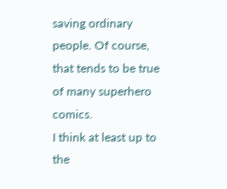saving ordinary people. Of course, that tends to be true of many superhero comics.
I think at least up to the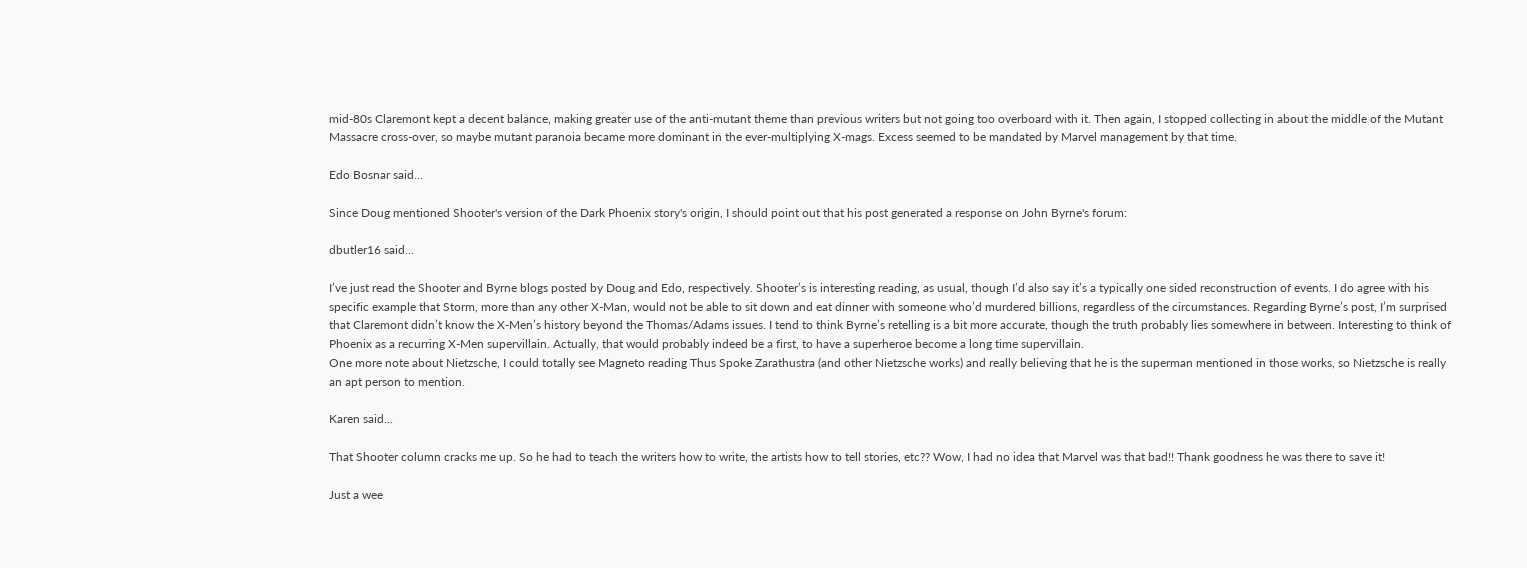mid-80s Claremont kept a decent balance, making greater use of the anti-mutant theme than previous writers but not going too overboard with it. Then again, I stopped collecting in about the middle of the Mutant Massacre cross-over, so maybe mutant paranoia became more dominant in the ever-multiplying X-mags. Excess seemed to be mandated by Marvel management by that time.

Edo Bosnar said...

Since Doug mentioned Shooter's version of the Dark Phoenix story's origin, I should point out that his post generated a response on John Byrne's forum:

dbutler16 said...

I’ve just read the Shooter and Byrne blogs posted by Doug and Edo, respectively. Shooter’s is interesting reading, as usual, though I’d also say it’s a typically one sided reconstruction of events. I do agree with his specific example that Storm, more than any other X-Man, would not be able to sit down and eat dinner with someone who’d murdered billions, regardless of the circumstances. Regarding Byrne’s post, I’m surprised that Claremont didn’t know the X-Men’s history beyond the Thomas/Adams issues. I tend to think Byrne’s retelling is a bit more accurate, though the truth probably lies somewhere in between. Interesting to think of Phoenix as a recurring X-Men supervillain. Actually, that would probably indeed be a first, to have a superheroe become a long time supervillain.
One more note about Nietzsche, I could totally see Magneto reading Thus Spoke Zarathustra (and other Nietzsche works) and really believing that he is the superman mentioned in those works, so Nietzsche is really an apt person to mention.

Karen said...

That Shooter column cracks me up. So he had to teach the writers how to write, the artists how to tell stories, etc?? Wow, I had no idea that Marvel was that bad!! Thank goodness he was there to save it!

Just a wee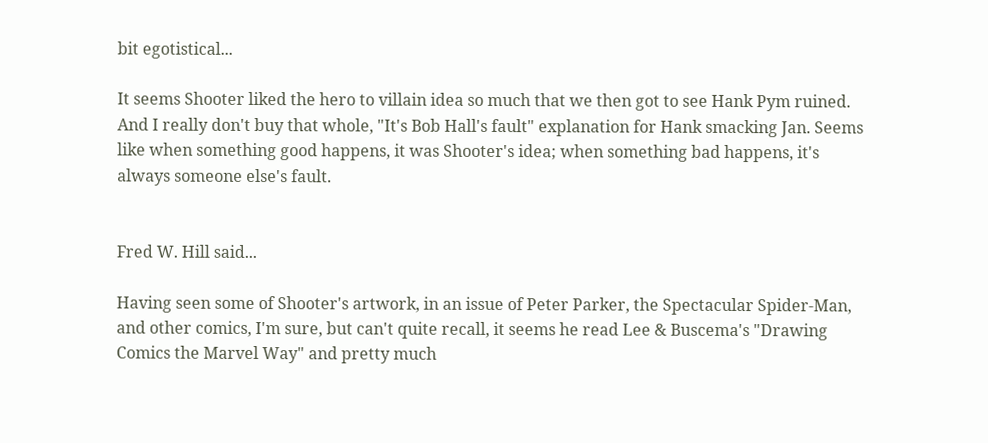bit egotistical...

It seems Shooter liked the hero to villain idea so much that we then got to see Hank Pym ruined. And I really don't buy that whole, "It's Bob Hall's fault" explanation for Hank smacking Jan. Seems like when something good happens, it was Shooter's idea; when something bad happens, it's always someone else's fault.


Fred W. Hill said...

Having seen some of Shooter's artwork, in an issue of Peter Parker, the Spectacular Spider-Man, and other comics, I'm sure, but can't quite recall, it seems he read Lee & Buscema's "Drawing Comics the Marvel Way" and pretty much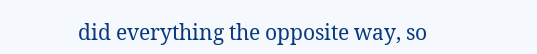did everything the opposite way, so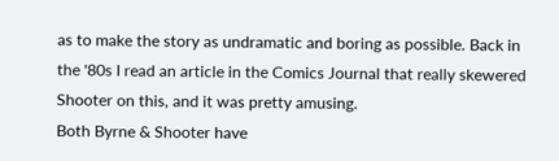as to make the story as undramatic and boring as possible. Back in the '80s I read an article in the Comics Journal that really skewered Shooter on this, and it was pretty amusing.
Both Byrne & Shooter have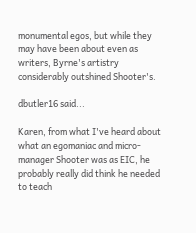monumental egos, but while they may have been about even as writers, Byrne's artistry considerably outshined Shooter's.

dbutler16 said...

Karen, from what I've heard about what an egomaniac and micro-manager Shooter was as EIC, he probably really did think he needed to teach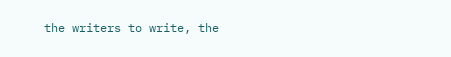the writers to write, the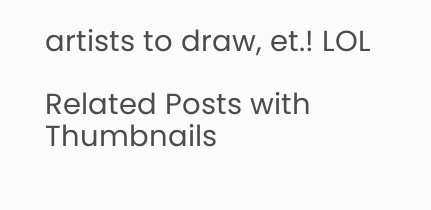artists to draw, et.! LOL

Related Posts with Thumbnails